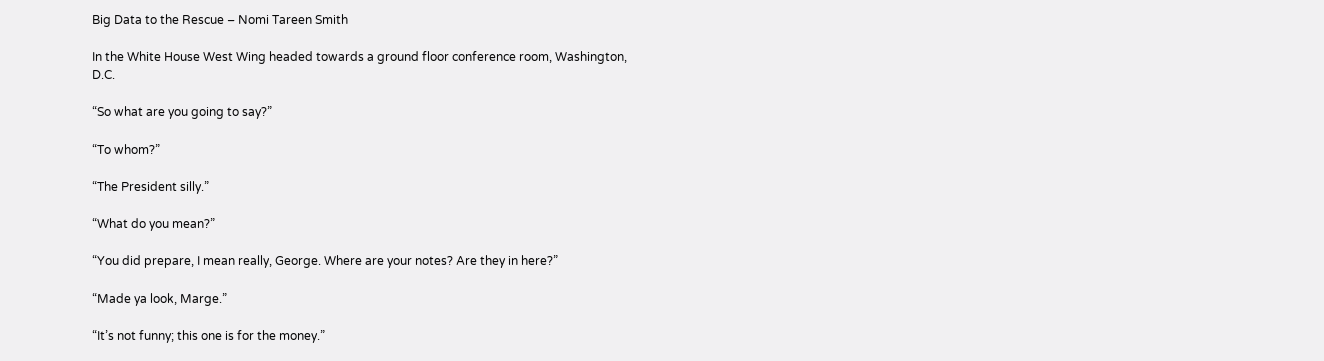Big Data to the Rescue – Nomi Tareen Smith

In the White House West Wing headed towards a ground floor conference room, Washington, D.C.

“So what are you going to say?”

“To whom?”

“The President silly.”

“What do you mean?”

“You did prepare, I mean really, George. Where are your notes? Are they in here?”

“Made ya look, Marge.”

“It’s not funny; this one is for the money.”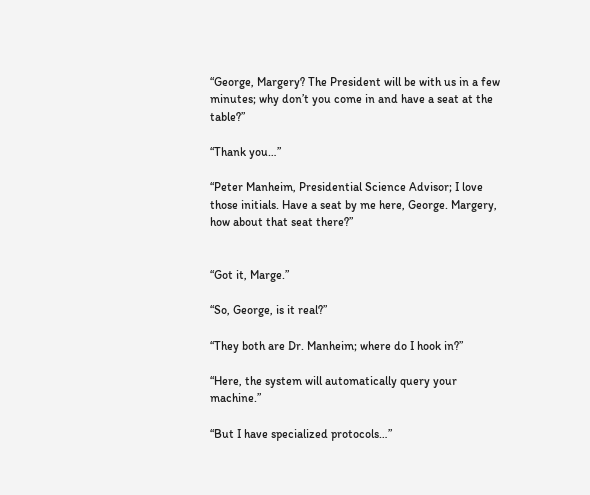“George, Margery? The President will be with us in a few minutes; why don’t you come in and have a seat at the table?”

“Thank you…”

“Peter Manheim, Presidential Science Advisor; I love those initials. Have a seat by me here, George. Margery, how about that seat there?”


“Got it, Marge.”

“So, George, is it real?”

“They both are Dr. Manheim; where do I hook in?”

“Here, the system will automatically query your machine.”

“But I have specialized protocols…”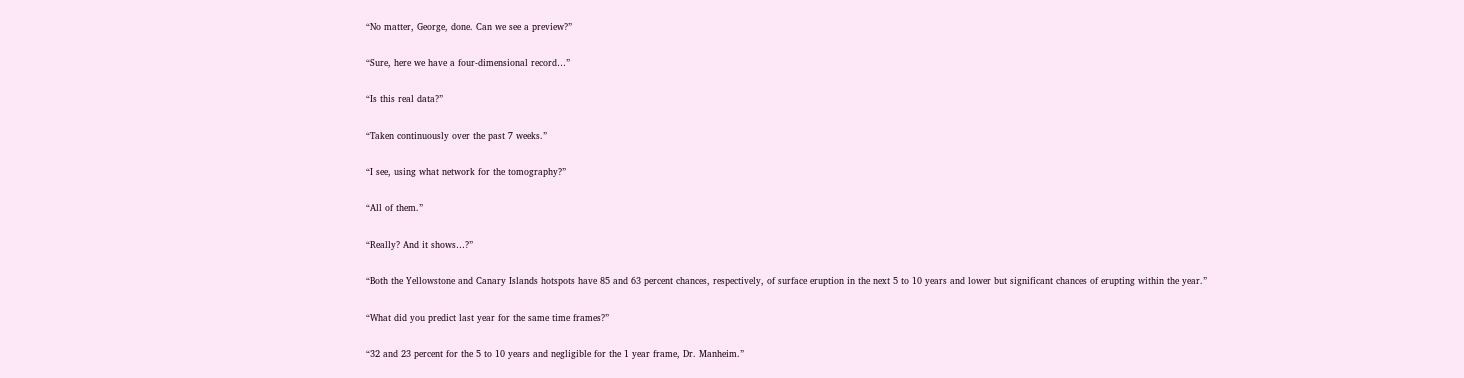“No matter, George, done. Can we see a preview?”

“Sure, here we have a four-dimensional record…”

“Is this real data?”

“Taken continuously over the past 7 weeks.”

“I see, using what network for the tomography?”

“All of them.”

“Really? And it shows…?”

“Both the Yellowstone and Canary Islands hotspots have 85 and 63 percent chances, respectively, of surface eruption in the next 5 to 10 years and lower but significant chances of erupting within the year.”

“What did you predict last year for the same time frames?”

“32 and 23 percent for the 5 to 10 years and negligible for the 1 year frame, Dr. Manheim.”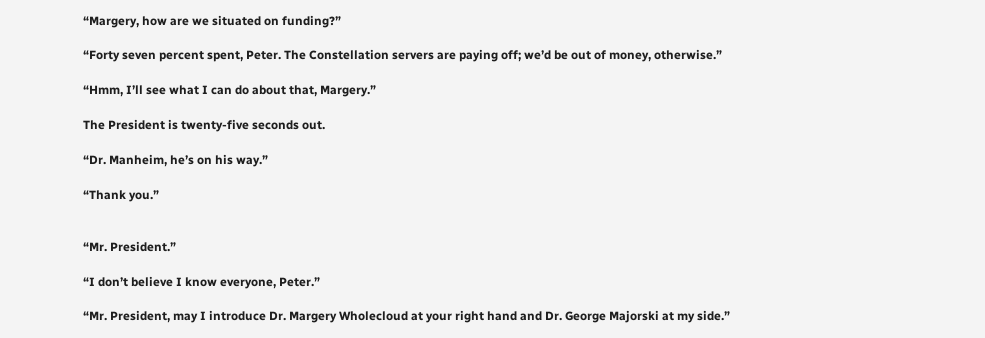“Margery, how are we situated on funding?”

“Forty seven percent spent, Peter. The Constellation servers are paying off; we’d be out of money, otherwise.”

“Hmm, I’ll see what I can do about that, Margery.”

The President is twenty-five seconds out.

“Dr. Manheim, he’s on his way.”

“Thank you.”


“Mr. President.”

“I don’t believe I know everyone, Peter.”

“Mr. President, may I introduce Dr. Margery Wholecloud at your right hand and Dr. George Majorski at my side.”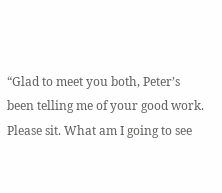“Glad to meet you both, Peter’s been telling me of your good work. Please sit. What am I going to see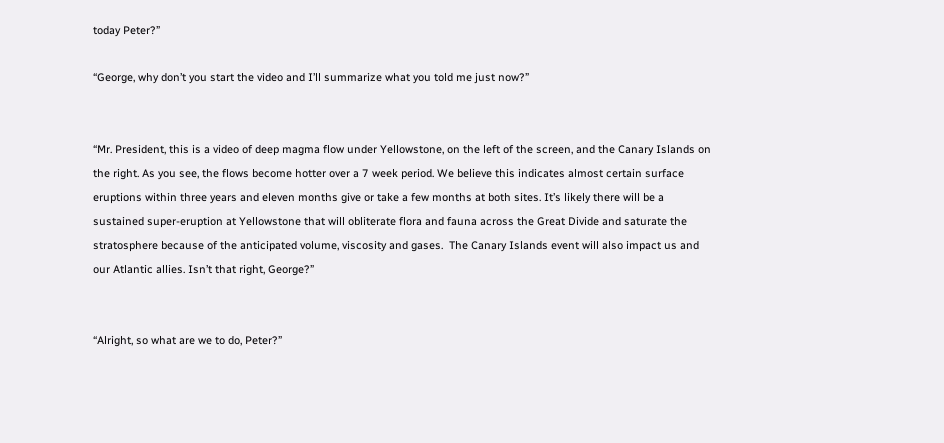today Peter?”

“George, why don’t you start the video and I’ll summarize what you told me just now?”


“Mr. President, this is a video of deep magma flow under Yellowstone, on the left of the screen, and the Canary Islands on the right. As you see, the flows become hotter over a 7 week period. We believe this indicates almost certain surface eruptions within three years and eleven months give or take a few months at both sites. It’s likely there will be a sustained super-eruption at Yellowstone that will obliterate flora and fauna across the Great Divide and saturate the stratosphere because of the anticipated volume, viscosity and gases.  The Canary Islands event will also impact us and our Atlantic allies. Isn’t that right, George?”


“Alright, so what are we to do, Peter?”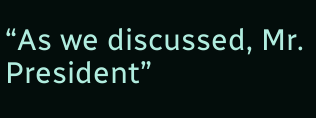“As we discussed, Mr. President”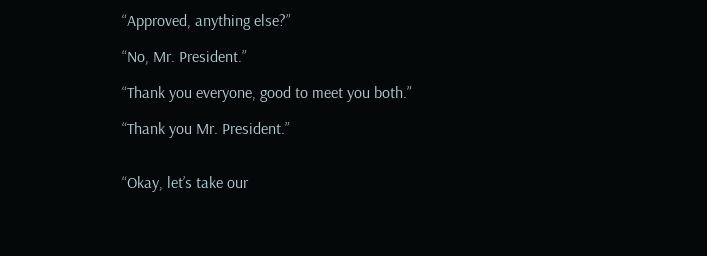“Approved, anything else?”

“No, Mr. President.”

“Thank you everyone, good to meet you both.”

“Thank you Mr. President.”


“Okay, let’s take our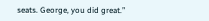seats. George, you did great.”